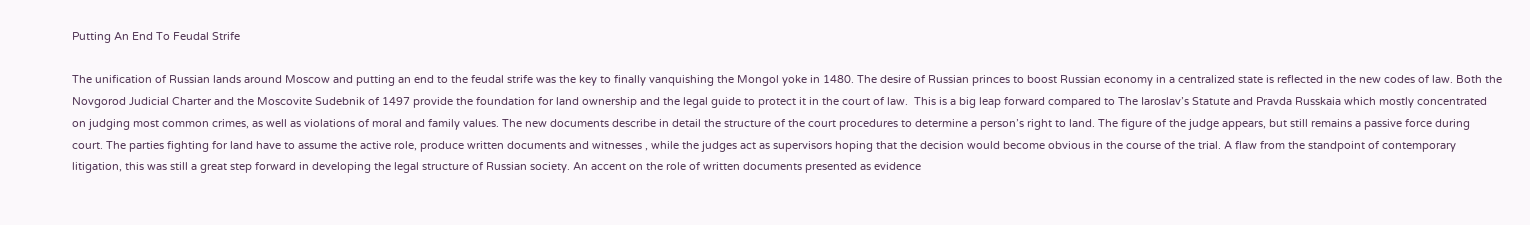Putting An End To Feudal Strife

The unification of Russian lands around Moscow and putting an end to the feudal strife was the key to finally vanquishing the Mongol yoke in 1480. The desire of Russian princes to boost Russian economy in a centralized state is reflected in the new codes of law. Both the Novgorod Judicial Charter and the Moscovite Sudebnik of 1497 provide the foundation for land ownership and the legal guide to protect it in the court of law.  This is a big leap forward compared to The Iaroslav’s Statute and Pravda Russkaia which mostly concentrated on judging most common crimes, as well as violations of moral and family values. The new documents describe in detail the structure of the court procedures to determine a person’s right to land. The figure of the judge appears, but still remains a passive force during court. The parties fighting for land have to assume the active role, produce written documents and witnesses , while the judges act as supervisors hoping that the decision would become obvious in the course of the trial. A flaw from the standpoint of contemporary litigation, this was still a great step forward in developing the legal structure of Russian society. An accent on the role of written documents presented as evidence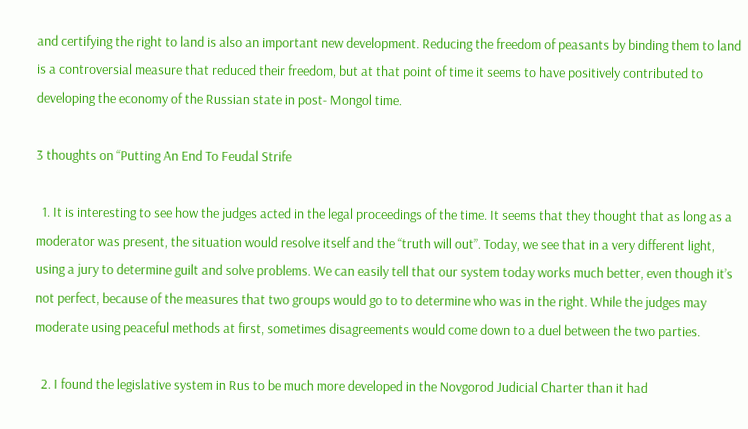and certifying the right to land is also an important new development. Reducing the freedom of peasants by binding them to land is a controversial measure that reduced their freedom, but at that point of time it seems to have positively contributed to developing the economy of the Russian state in post- Mongol time.

3 thoughts on “Putting An End To Feudal Strife

  1. It is interesting to see how the judges acted in the legal proceedings of the time. It seems that they thought that as long as a moderator was present, the situation would resolve itself and the “truth will out”. Today, we see that in a very different light, using a jury to determine guilt and solve problems. We can easily tell that our system today works much better, even though it’s not perfect, because of the measures that two groups would go to to determine who was in the right. While the judges may moderate using peaceful methods at first, sometimes disagreements would come down to a duel between the two parties.

  2. I found the legislative system in Rus to be much more developed in the Novgorod Judicial Charter than it had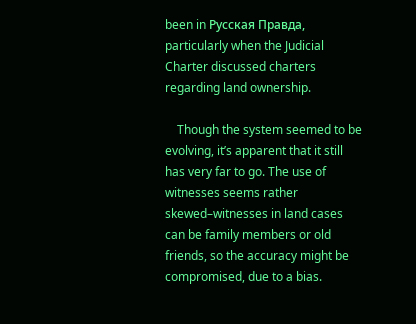been in Русская Правда, particularly when the Judicial Charter discussed charters regarding land ownership.

    Though the system seemed to be evolving, it’s apparent that it still has very far to go. The use of witnesses seems rather skewed–witnesses in land cases can be family members or old friends, so the accuracy might be compromised, due to a bias.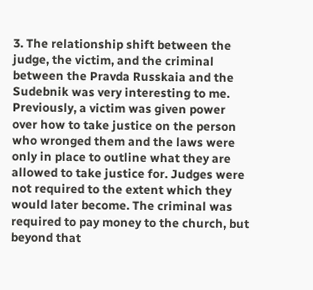3. The relationship shift between the judge, the victim, and the criminal between the Pravda Russkaia and the Sudebnik was very interesting to me. Previously, a victim was given power over how to take justice on the person who wronged them and the laws were only in place to outline what they are allowed to take justice for. Judges were not required to the extent which they would later become. The criminal was required to pay money to the church, but beyond that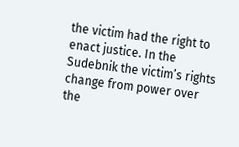the victim had the right to enact justice. In the Sudebnik the victim’s rights change from power over the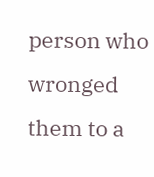person who wronged them to a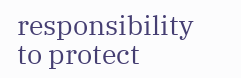responsibility to protect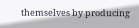themselves by producing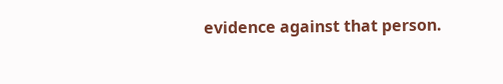evidence against that person.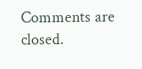Comments are closed.